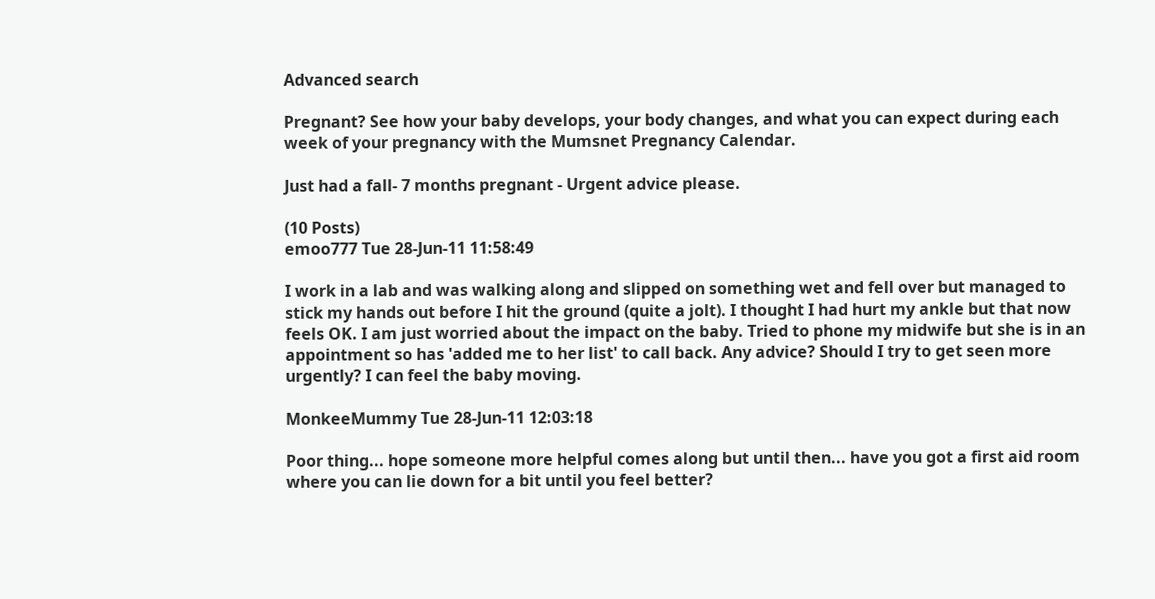Advanced search

Pregnant? See how your baby develops, your body changes, and what you can expect during each week of your pregnancy with the Mumsnet Pregnancy Calendar.

Just had a fall- 7 months pregnant - Urgent advice please.

(10 Posts)
emoo777 Tue 28-Jun-11 11:58:49

I work in a lab and was walking along and slipped on something wet and fell over but managed to stick my hands out before I hit the ground (quite a jolt). I thought I had hurt my ankle but that now feels OK. I am just worried about the impact on the baby. Tried to phone my midwife but she is in an appointment so has 'added me to her list' to call back. Any advice? Should I try to get seen more urgently? I can feel the baby moving.

MonkeeMummy Tue 28-Jun-11 12:03:18

Poor thing... hope someone more helpful comes along but until then... have you got a first aid room where you can lie down for a bit until you feel better?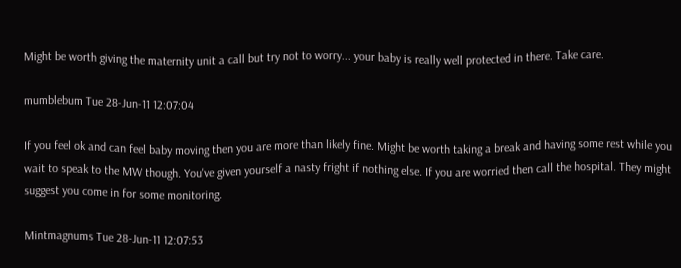Might be worth giving the maternity unit a call but try not to worry... your baby is really well protected in there. Take care.

mumblebum Tue 28-Jun-11 12:07:04

If you feel ok and can feel baby moving then you are more than likely fine. Might be worth taking a break and having some rest while you wait to speak to the MW though. You've given yourself a nasty fright if nothing else. If you are worried then call the hospital. They might suggest you come in for some monitoring.

Mintmagnums Tue 28-Jun-11 12:07:53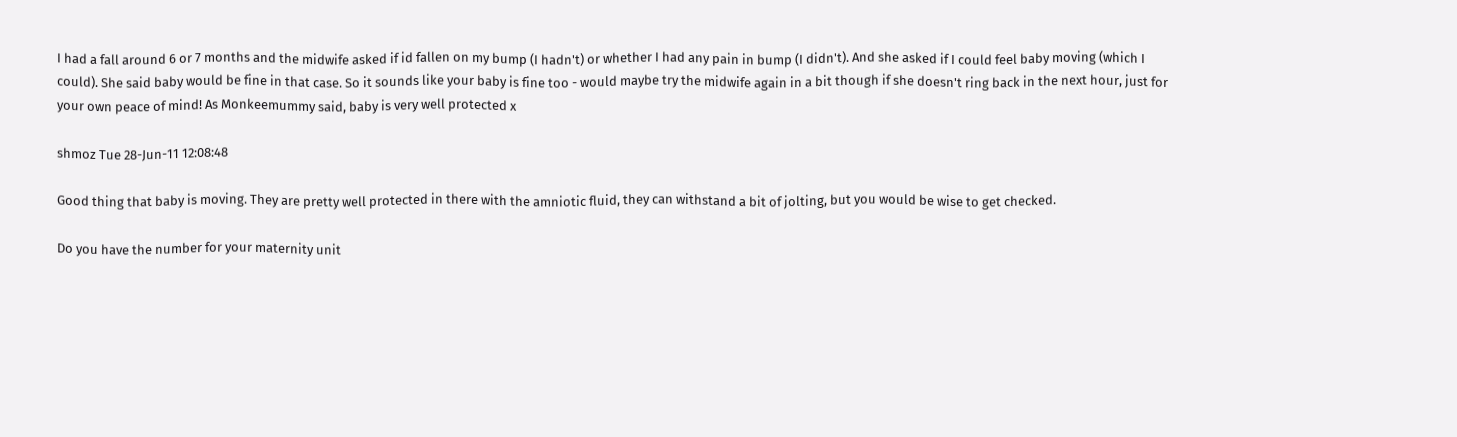I had a fall around 6 or 7 months and the midwife asked if id fallen on my bump (I hadn't) or whether I had any pain in bump (I didn't). And she asked if I could feel baby moving (which I could). She said baby would be fine in that case. So it sounds like your baby is fine too - would maybe try the midwife again in a bit though if she doesn't ring back in the next hour, just for your own peace of mind! As Monkeemummy said, baby is very well protected x

shmoz Tue 28-Jun-11 12:08:48

Good thing that baby is moving. They are pretty well protected in there with the amniotic fluid, they can withstand a bit of jolting, but you would be wise to get checked.

Do you have the number for your maternity unit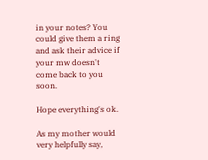in your notes? You could give them a ring and ask their advice if your mw doesn't come back to you soon.

Hope everything's ok.

As my mother would very helpfully say,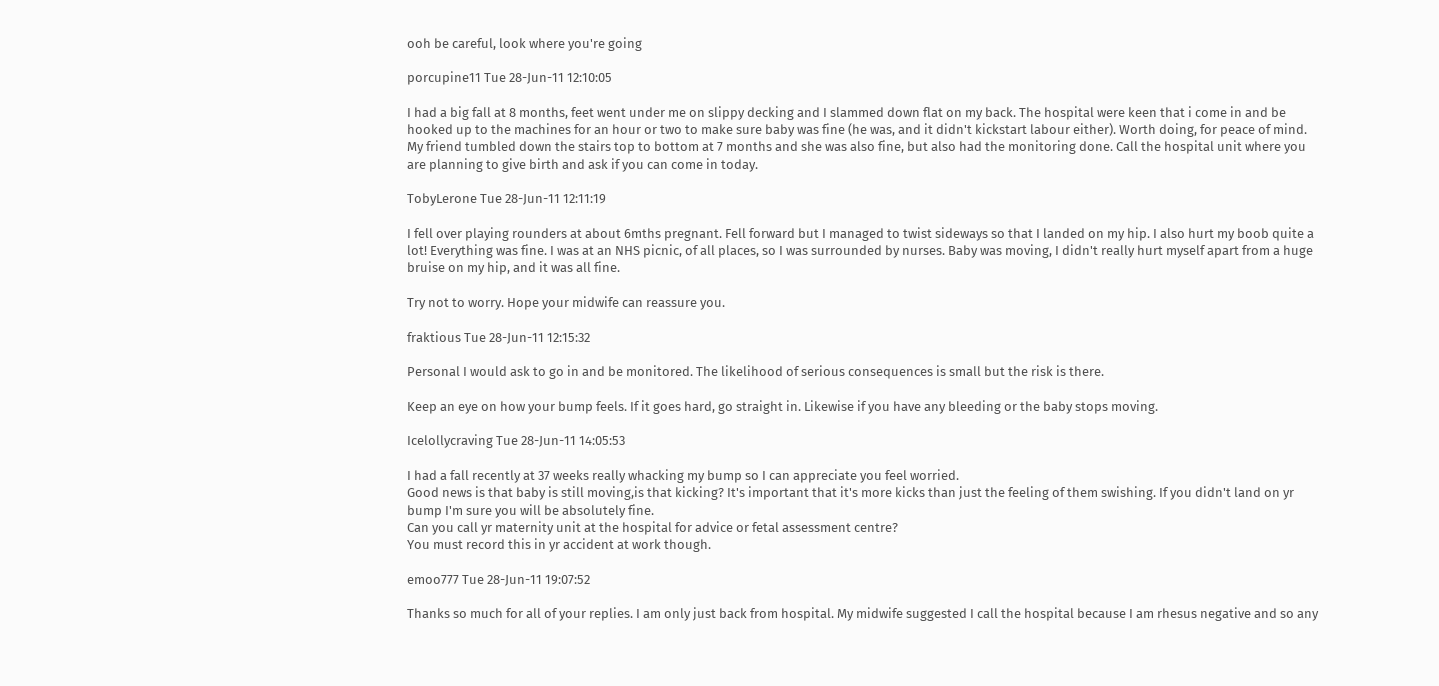ooh be careful, look where you're going

porcupine11 Tue 28-Jun-11 12:10:05

I had a big fall at 8 months, feet went under me on slippy decking and I slammed down flat on my back. The hospital were keen that i come in and be hooked up to the machines for an hour or two to make sure baby was fine (he was, and it didn't kickstart labour either). Worth doing, for peace of mind. My friend tumbled down the stairs top to bottom at 7 months and she was also fine, but also had the monitoring done. Call the hospital unit where you are planning to give birth and ask if you can come in today.

TobyLerone Tue 28-Jun-11 12:11:19

I fell over playing rounders at about 6mths pregnant. Fell forward but I managed to twist sideways so that I landed on my hip. I also hurt my boob quite a lot! Everything was fine. I was at an NHS picnic, of all places, so I was surrounded by nurses. Baby was moving, I didn't really hurt myself apart from a huge bruise on my hip, and it was all fine.

Try not to worry. Hope your midwife can reassure you.

fraktious Tue 28-Jun-11 12:15:32

Personal I would ask to go in and be monitored. The likelihood of serious consequences is small but the risk is there.

Keep an eye on how your bump feels. If it goes hard, go straight in. Likewise if you have any bleeding or the baby stops moving.

Icelollycraving Tue 28-Jun-11 14:05:53

I had a fall recently at 37 weeks really whacking my bump so I can appreciate you feel worried.
Good news is that baby is still moving,is that kicking? It's important that it's more kicks than just the feeling of them swishing. If you didn't land on yr bump I'm sure you will be absolutely fine.
Can you call yr maternity unit at the hospital for advice or fetal assessment centre?
You must record this in yr accident at work though.

emoo777 Tue 28-Jun-11 19:07:52

Thanks so much for all of your replies. I am only just back from hospital. My midwife suggested I call the hospital because I am rhesus negative and so any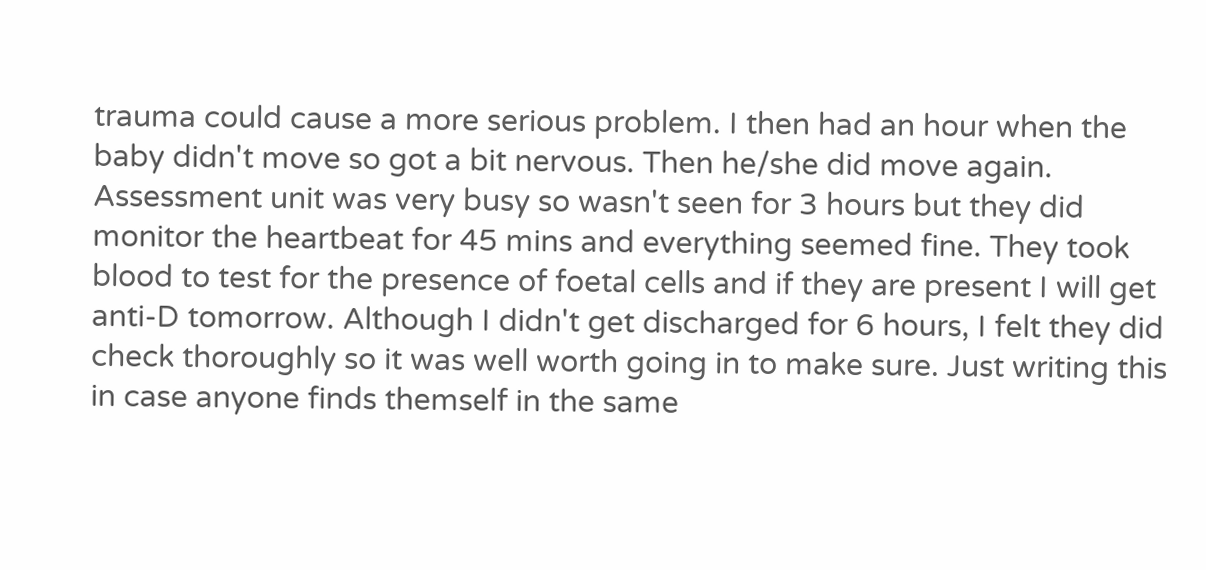trauma could cause a more serious problem. I then had an hour when the baby didn't move so got a bit nervous. Then he/she did move again. Assessment unit was very busy so wasn't seen for 3 hours but they did monitor the heartbeat for 45 mins and everything seemed fine. They took blood to test for the presence of foetal cells and if they are present I will get anti-D tomorrow. Although I didn't get discharged for 6 hours, I felt they did check thoroughly so it was well worth going in to make sure. Just writing this in case anyone finds themself in the same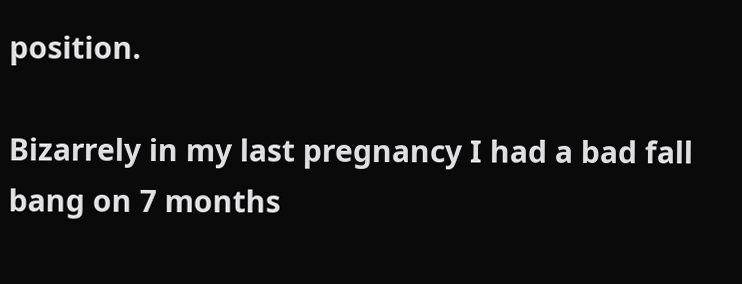position.

Bizarrely in my last pregnancy I had a bad fall bang on 7 months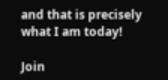and that is precisely what I am today!

Join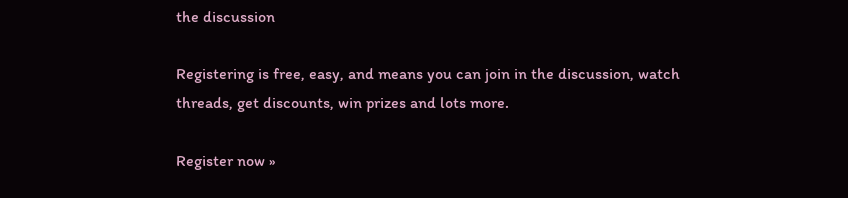the discussion

Registering is free, easy, and means you can join in the discussion, watch threads, get discounts, win prizes and lots more.

Register now »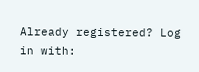Already registered? Log in with: